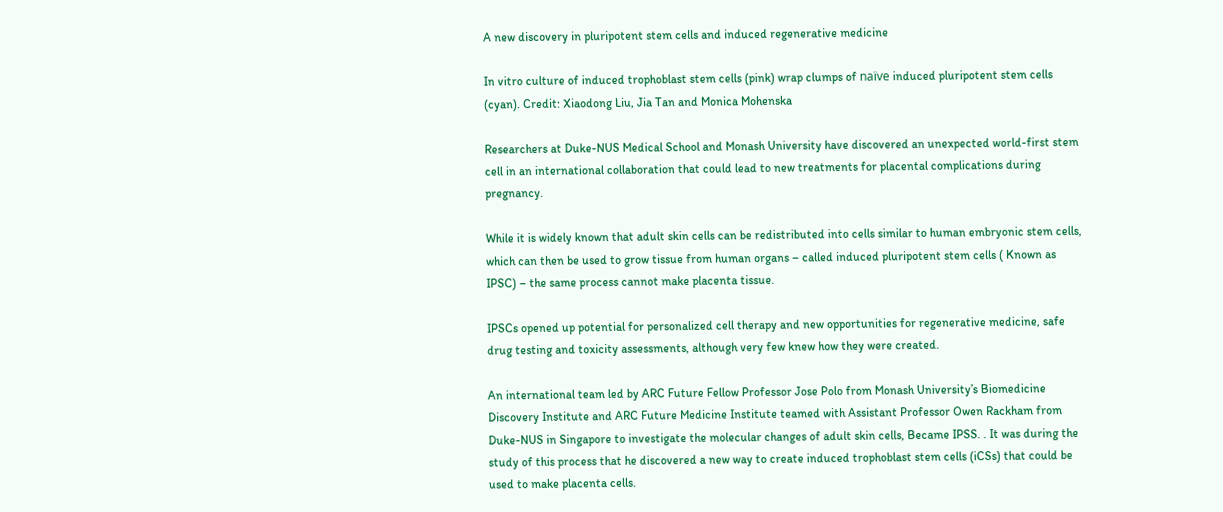A new discovery in pluripotent stem cells and induced regenerative medicine

In vitro culture of induced trophoblast stem cells (pink) wrap clumps of naïve induced pluripotent stem cells (cyan). Credit: Xiaodong Liu, Jia Tan and Monica Mohenska

Researchers at Duke-NUS Medical School and Monash University have discovered an unexpected world-first stem cell in an international collaboration that could lead to new treatments for placental complications during pregnancy.

While it is widely known that adult skin cells can be redistributed into cells similar to human embryonic stem cells, which can then be used to grow tissue from human organs – called induced pluripotent stem cells ( Known as IPSC) – the same process cannot make placenta tissue.

IPSCs opened up potential for personalized cell therapy and new opportunities for regenerative medicine, safe drug testing and toxicity assessments, although very few knew how they were created.

An international team led by ARC Future Fellow Professor Jose Polo from Monash University’s Biomedicine Discovery Institute and ARC Future Medicine Institute teamed with Assistant Professor Owen Rackham from Duke-NUS in Singapore to investigate the molecular changes of adult skin cells, Became IPSS. . It was during the study of this process that he discovered a new way to create induced trophoblast stem cells (iCSs) that could be used to make placenta cells.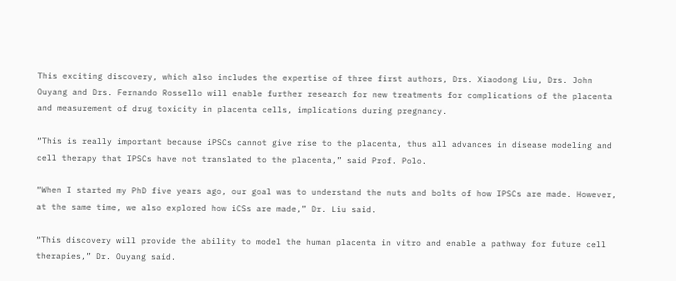This exciting discovery, which also includes the expertise of three first authors, Drs. Xiaodong Liu, Drs. John Ouyang and Drs. Fernando Rossello will enable further research for new treatments for complications of the placenta and measurement of drug toxicity in placenta cells, implications during pregnancy.

“This is really important because iPSCs cannot give rise to the placenta, thus all advances in disease modeling and cell therapy that IPSCs have not translated to the placenta,” said Prof. Polo.

“When I started my PhD five years ago, our goal was to understand the nuts and bolts of how IPSCs are made. However, at the same time, we also explored how iCSs are made,” Dr. Liu said.

“This discovery will provide the ability to model the human placenta in vitro and enable a pathway for future cell therapies,” Dr. Ouyang said.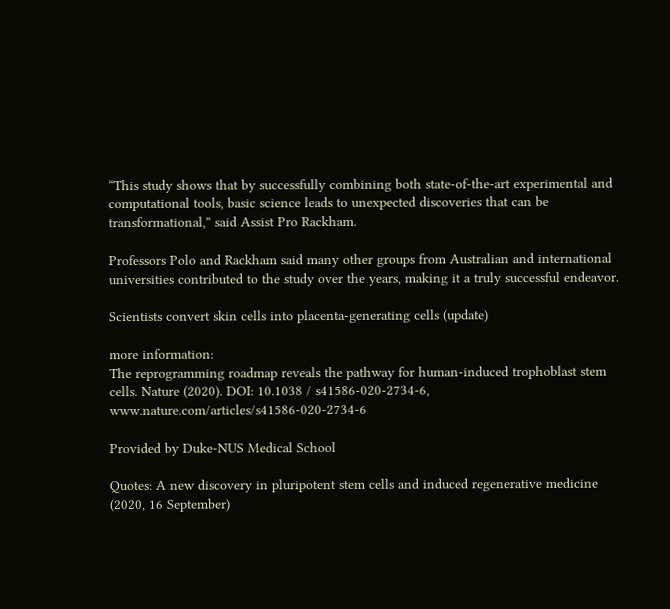“This study shows that by successfully combining both state-of-the-art experimental and computational tools, basic science leads to unexpected discoveries that can be transformational,” said Assist Pro Rackham.

Professors Polo and Rackham said many other groups from Australian and international universities contributed to the study over the years, making it a truly successful endeavor.

Scientists convert skin cells into placenta-generating cells (update)

more information:
The reprogramming roadmap reveals the pathway for human-induced trophoblast stem cells. Nature (2020). DOI: 10.1038 / s41586-020-2734-6, www.nature.com/articles/s41586-020-2734-6

Provided by Duke-NUS Medical School

Quotes: A new discovery in pluripotent stem cells and induced regenerative medicine (2020, 16 September)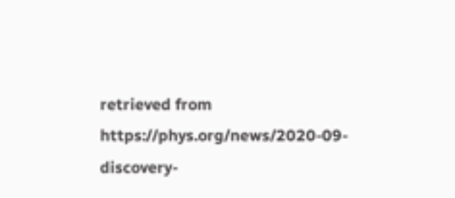retrieved from https://phys.org/news/2020-09-discovery-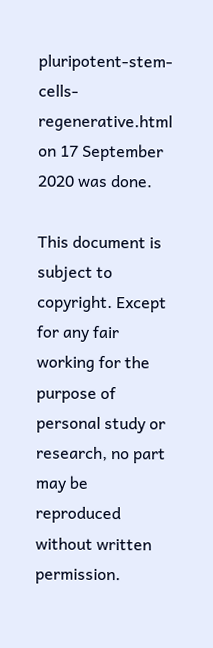pluripotent-stem-cells-regenerative.html on 17 September 2020 was done.

This document is subject to copyright. Except for any fair working for the purpose of personal study or research, no part may be reproduced without written permission.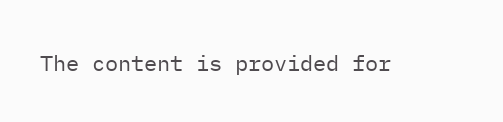The content is provided for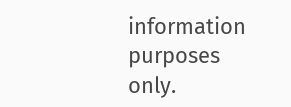information purposes only.